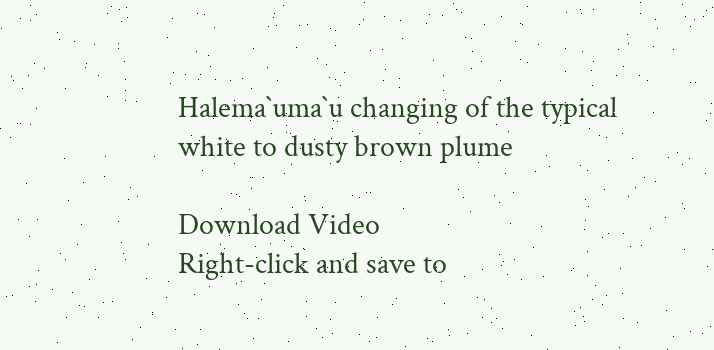Halema`uma`u changing of the typical white to dusty brown plume

Download Video
Right-click and save to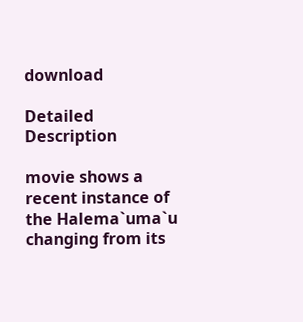download

Detailed Description

movie shows a recent instance of the Halema`uma`u changing from its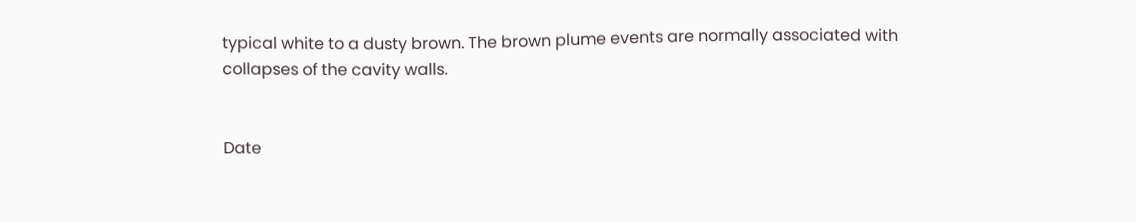typical white to a dusty brown. The brown plume events are normally associated with collapses of the cavity walls.


Date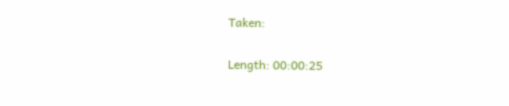Taken:

Length: 00:00:25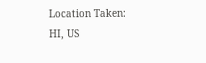Location Taken: HI, US